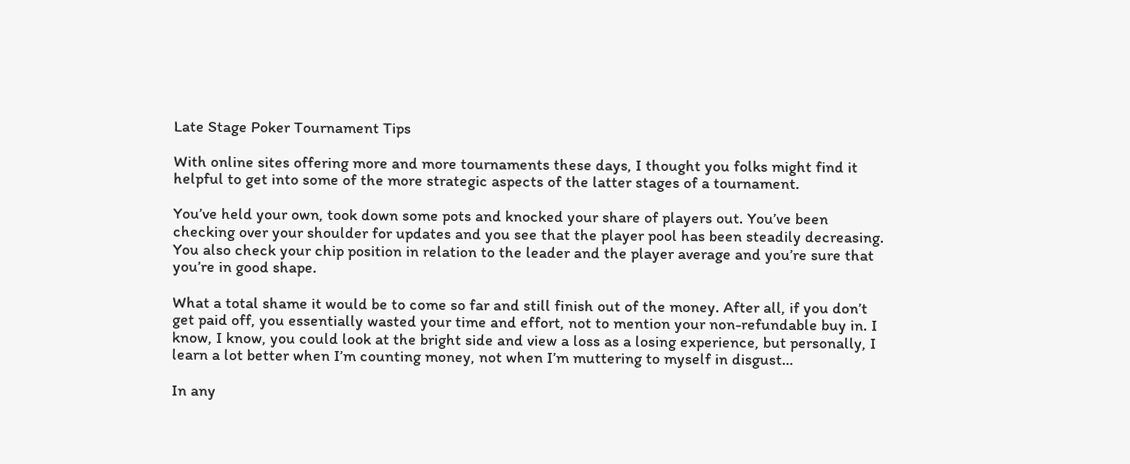Late Stage Poker Tournament Tips

With online sites offering more and more tournaments these days, I thought you folks might find it helpful to get into some of the more strategic aspects of the latter stages of a tournament.

You’ve held your own, took down some pots and knocked your share of players out. You’ve been checking over your shoulder for updates and you see that the player pool has been steadily decreasing. You also check your chip position in relation to the leader and the player average and you’re sure that you’re in good shape.

What a total shame it would be to come so far and still finish out of the money. After all, if you don’t get paid off, you essentially wasted your time and effort, not to mention your non-refundable buy in. I know, I know, you could look at the bright side and view a loss as a losing experience, but personally, I learn a lot better when I’m counting money, not when I’m muttering to myself in disgust…

In any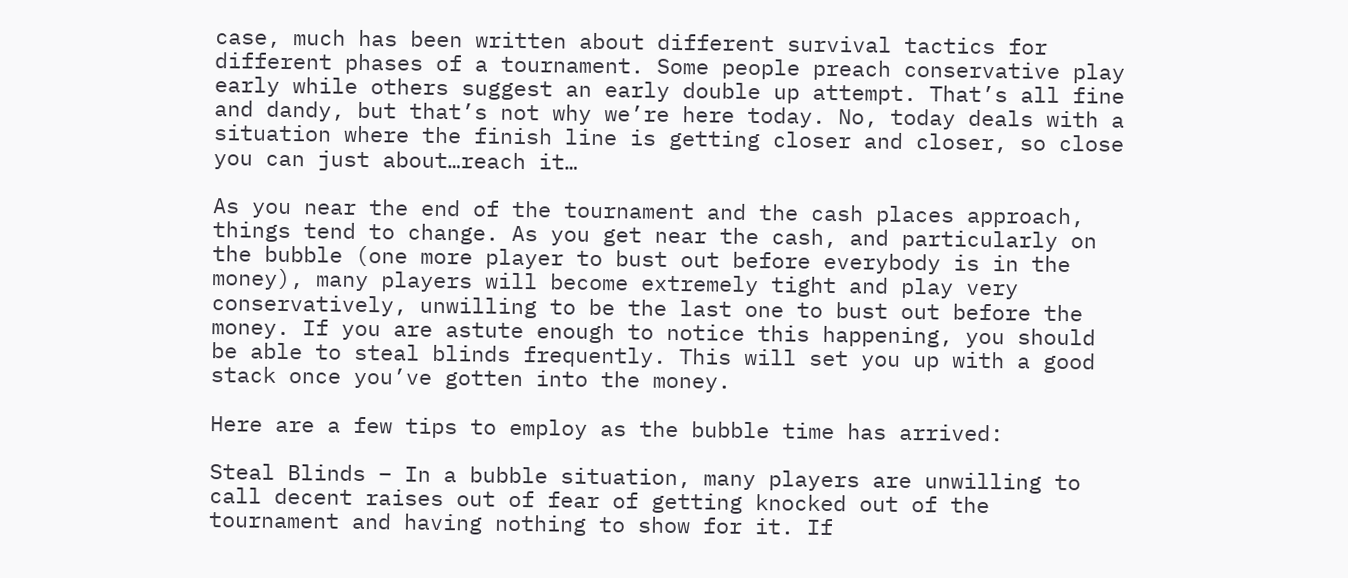case, much has been written about different survival tactics for different phases of a tournament. Some people preach conservative play early while others suggest an early double up attempt. That’s all fine and dandy, but that’s not why we’re here today. No, today deals with a situation where the finish line is getting closer and closer, so close you can just about…reach it…

As you near the end of the tournament and the cash places approach, things tend to change. As you get near the cash, and particularly on the bubble (one more player to bust out before everybody is in the money), many players will become extremely tight and play very conservatively, unwilling to be the last one to bust out before the money. If you are astute enough to notice this happening, you should be able to steal blinds frequently. This will set you up with a good stack once you’ve gotten into the money.

Here are a few tips to employ as the bubble time has arrived:

Steal Blinds – In a bubble situation, many players are unwilling to call decent raises out of fear of getting knocked out of the tournament and having nothing to show for it. If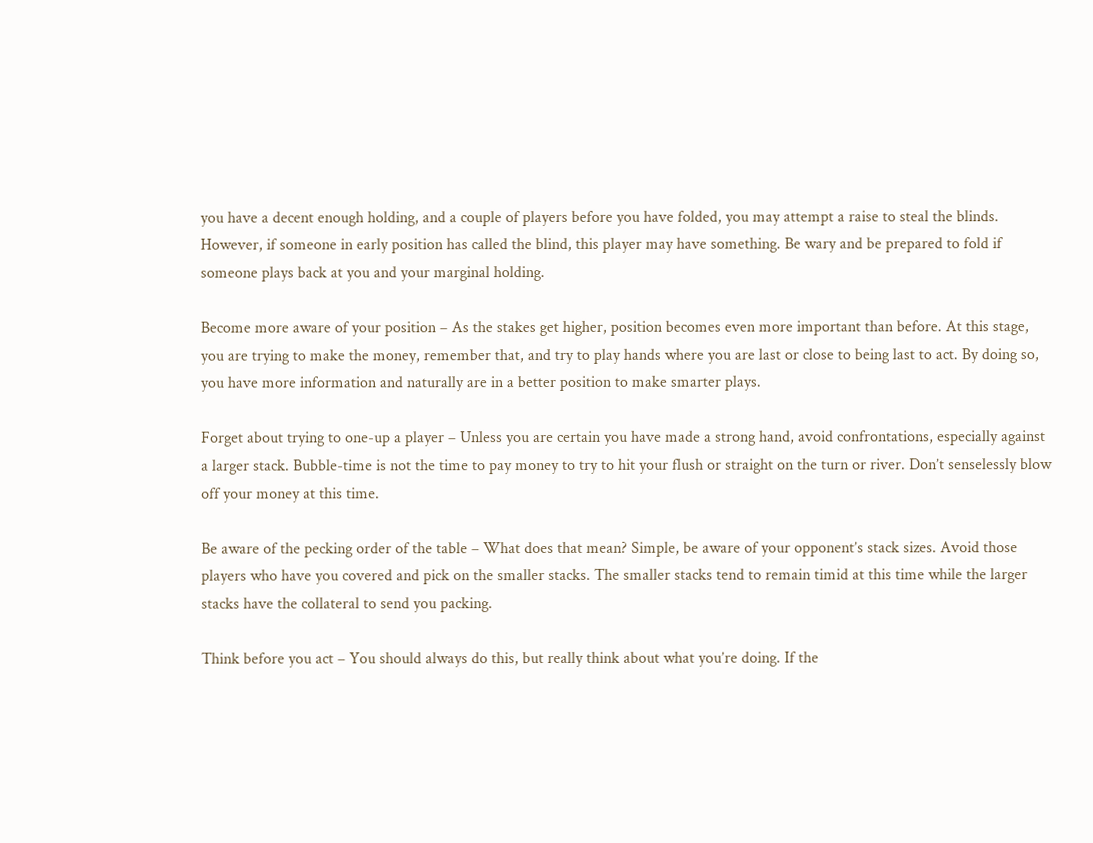you have a decent enough holding, and a couple of players before you have folded, you may attempt a raise to steal the blinds. However, if someone in early position has called the blind, this player may have something. Be wary and be prepared to fold if someone plays back at you and your marginal holding.

Become more aware of your position – As the stakes get higher, position becomes even more important than before. At this stage, you are trying to make the money, remember that, and try to play hands where you are last or close to being last to act. By doing so, you have more information and naturally are in a better position to make smarter plays.

Forget about trying to one-up a player – Unless you are certain you have made a strong hand, avoid confrontations, especially against a larger stack. Bubble-time is not the time to pay money to try to hit your flush or straight on the turn or river. Don’t senselessly blow off your money at this time.

Be aware of the pecking order of the table – What does that mean? Simple, be aware of your opponent’s stack sizes. Avoid those players who have you covered and pick on the smaller stacks. The smaller stacks tend to remain timid at this time while the larger stacks have the collateral to send you packing.

Think before you act – You should always do this, but really think about what you’re doing. If the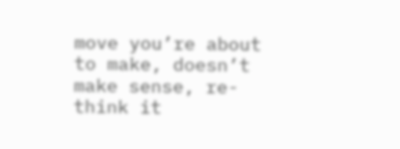move you’re about to make, doesn’t make sense, re-think it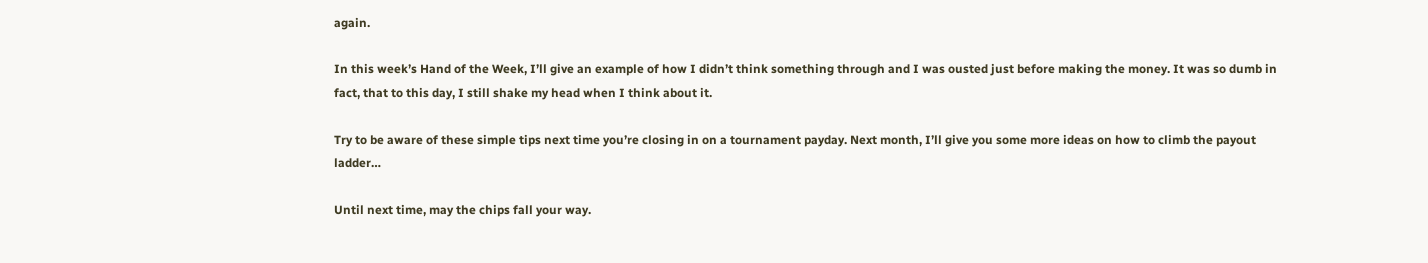again.

In this week’s Hand of the Week, I’ll give an example of how I didn’t think something through and I was ousted just before making the money. It was so dumb in fact, that to this day, I still shake my head when I think about it.

Try to be aware of these simple tips next time you’re closing in on a tournament payday. Next month, I’ll give you some more ideas on how to climb the payout ladder…

Until next time, may the chips fall your way.